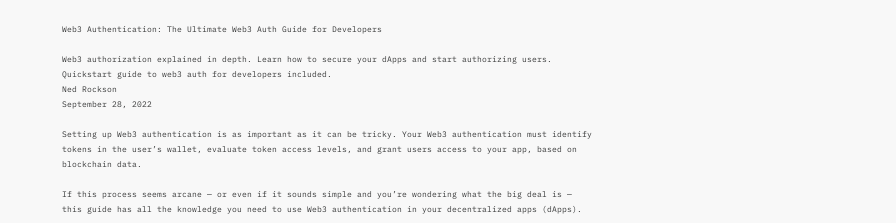Web3 Authentication: The Ultimate Web3 Auth Guide for Developers

Web3 authorization explained in depth. Learn how to secure your dApps and start authorizing users. Quickstart guide to web3 auth for developers included.
Ned Rockson
September 28, 2022

Setting up Web3 authentication is as important as it can be tricky. Your Web3 authentication must identify tokens in the user’s wallet, evaluate token access levels, and grant users access to your app, based on blockchain data.

If this process seems arcane — or even if it sounds simple and you’re wondering what the big deal is — this guide has all the knowledge you need to use Web3 authentication in your decentralized apps (dApps).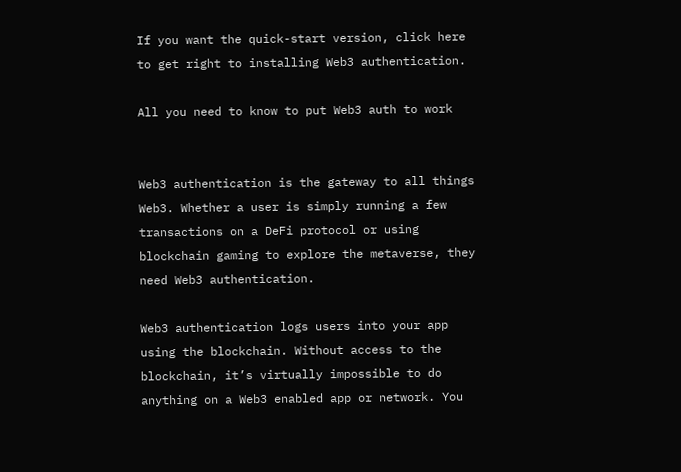If you want the quick-start version, click here to get right to installing Web3 authentication.

All you need to know to put Web3 auth to work


Web3 authentication is the gateway to all things Web3. Whether a user is simply running a few transactions on a DeFi protocol or using blockchain gaming to explore the metaverse, they need Web3 authentication.

Web3 authentication logs users into your app using the blockchain. Without access to the blockchain, it’s virtually impossible to do anything on a Web3 enabled app or network. You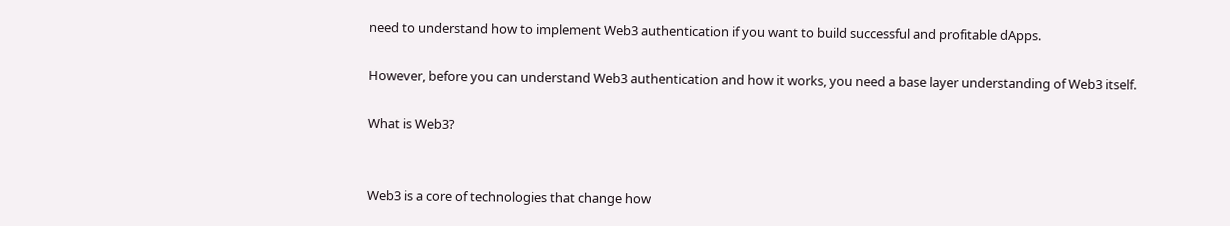need to understand how to implement Web3 authentication if you want to build successful and profitable dApps.

However, before you can understand Web3 authentication and how it works, you need a base layer understanding of Web3 itself.

What is Web3?


Web3 is a core of technologies that change how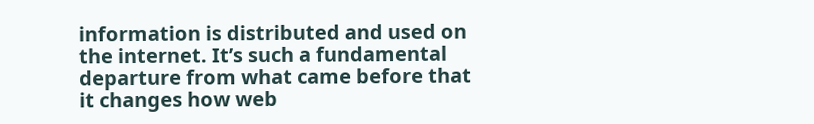information is distributed and used on the internet. It’s such a fundamental departure from what came before that it changes how web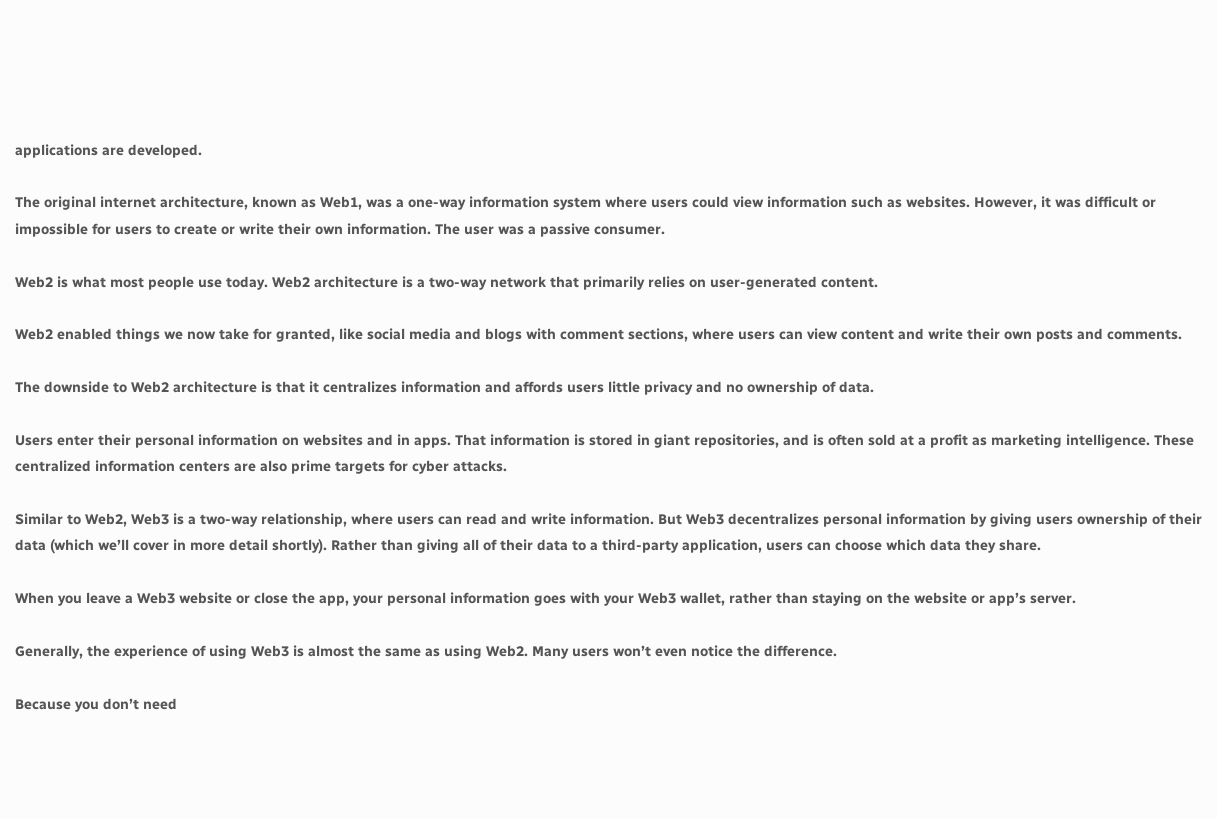applications are developed.

The original internet architecture, known as Web1, was a one-way information system where users could view information such as websites. However, it was difficult or impossible for users to create or write their own information. The user was a passive consumer.

Web2 is what most people use today. Web2 architecture is a two-way network that primarily relies on user-generated content.

Web2 enabled things we now take for granted, like social media and blogs with comment sections, where users can view content and write their own posts and comments.

The downside to Web2 architecture is that it centralizes information and affords users little privacy and no ownership of data.

Users enter their personal information on websites and in apps. That information is stored in giant repositories, and is often sold at a profit as marketing intelligence. These centralized information centers are also prime targets for cyber attacks.

Similar to Web2, Web3 is a two-way relationship, where users can read and write information. But Web3 decentralizes personal information by giving users ownership of their data (which we’ll cover in more detail shortly). Rather than giving all of their data to a third-party application, users can choose which data they share.

When you leave a Web3 website or close the app, your personal information goes with your Web3 wallet, rather than staying on the website or app’s server.

Generally, the experience of using Web3 is almost the same as using Web2. Many users won’t even notice the difference.

Because you don’t need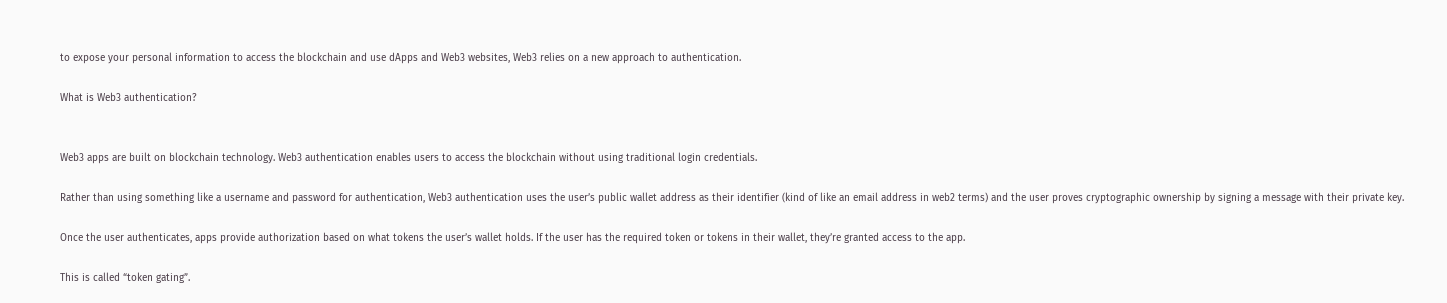to expose your personal information to access the blockchain and use dApps and Web3 websites, Web3 relies on a new approach to authentication.

What is Web3 authentication?


Web3 apps are built on blockchain technology. Web3 authentication enables users to access the blockchain without using traditional login credentials.

Rather than using something like a username and password for authentication, Web3 authentication uses the user’s public wallet address as their identifier (kind of like an email address in web2 terms) and the user proves cryptographic ownership by signing a message with their private key.

Once the user authenticates, apps provide authorization based on what tokens the user’s wallet holds. If the user has the required token or tokens in their wallet, they’re granted access to the app.

This is called “token gating”.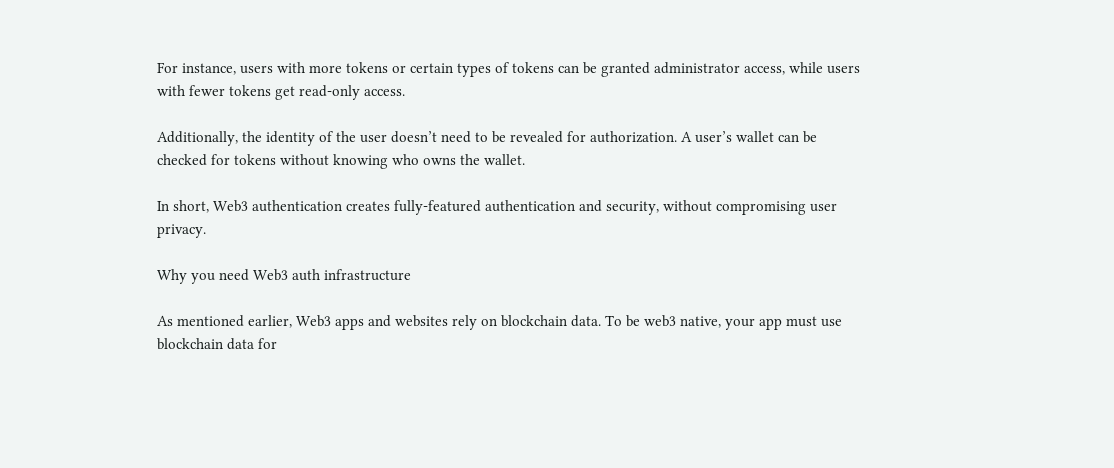For instance, users with more tokens or certain types of tokens can be granted administrator access, while users with fewer tokens get read-only access.

Additionally, the identity of the user doesn’t need to be revealed for authorization. A user’s wallet can be checked for tokens without knowing who owns the wallet.

In short, Web3 authentication creates fully-featured authentication and security, without compromising user privacy.

Why you need Web3 auth infrastructure

As mentioned earlier, Web3 apps and websites rely on blockchain data. To be web3 native, your app must use blockchain data for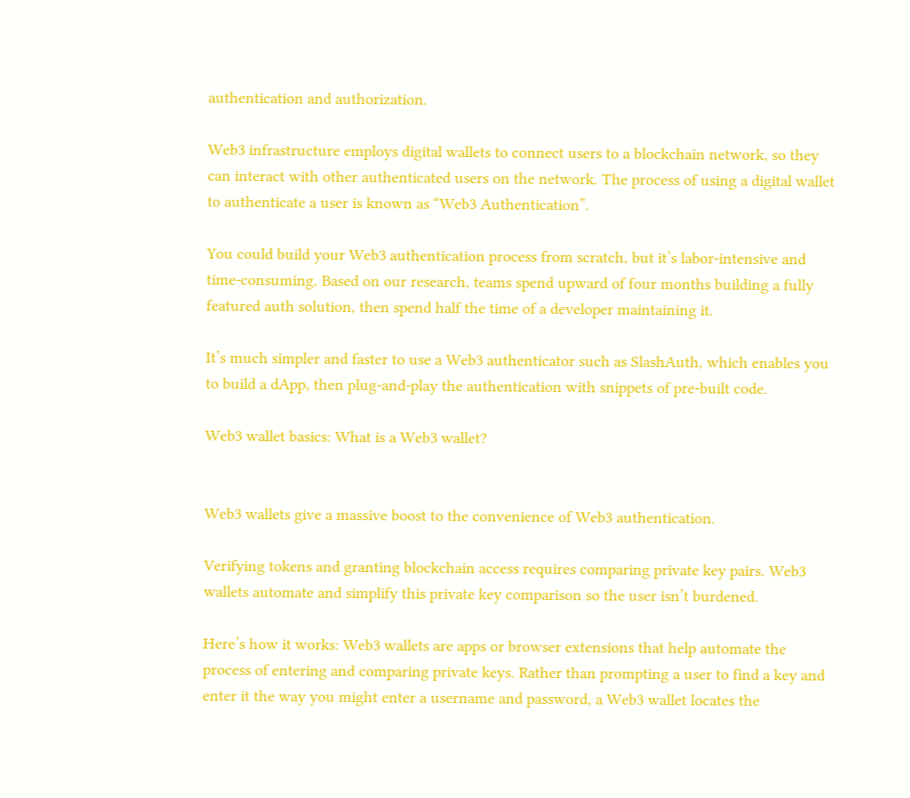authentication and authorization.

Web3 infrastructure employs digital wallets to connect users to a blockchain network, so they can interact with other authenticated users on the network. The process of using a digital wallet to authenticate a user is known as “Web3 Authentication”.

You could build your Web3 authentication process from scratch, but it’s labor-intensive and time-consuming. Based on our research, teams spend upward of four months building a fully featured auth solution, then spend half the time of a developer maintaining it.

It’s much simpler and faster to use a Web3 authenticator such as SlashAuth, which enables you to build a dApp, then plug-and-play the authentication with snippets of pre-built code.

Web3 wallet basics: What is a Web3 wallet?


Web3 wallets give a massive boost to the convenience of Web3 authentication.

Verifying tokens and granting blockchain access requires comparing private key pairs. Web3 wallets automate and simplify this private key comparison so the user isn’t burdened.

Here’s how it works: Web3 wallets are apps or browser extensions that help automate the process of entering and comparing private keys. Rather than prompting a user to find a key and enter it the way you might enter a username and password, a Web3 wallet locates the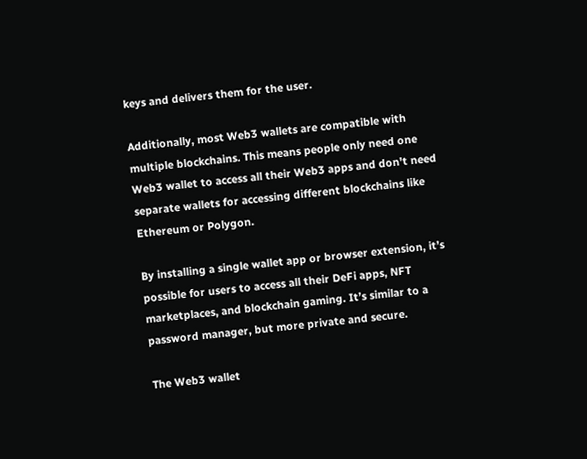keys and delivers them for the user.

Additionally, most Web3 wallets are compatible with multiple blockchains. This means people only need one Web3 wallet to access all their Web3 apps and don’t need separate wallets for accessing different blockchains like Ethereum or Polygon.

By installing a single wallet app or browser extension, it’s possible for users to access all their DeFi apps, NFT marketplaces, and blockchain gaming. It’s similar to a password manager, but more private and secure.

The Web3 wallet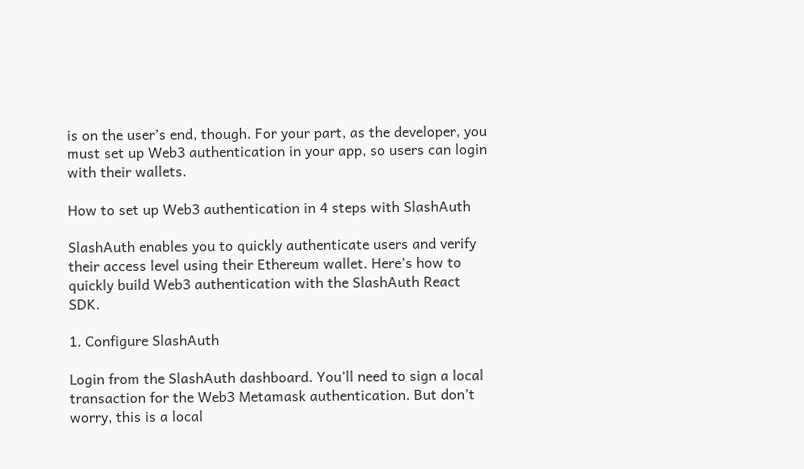is on the user’s end, though. For your part, as the developer, you must set up Web3 authentication in your app, so users can login with their wallets.

How to set up Web3 authentication in 4 steps with SlashAuth

SlashAuth enables you to quickly authenticate users and verify their access level using their Ethereum wallet. Here’s how to quickly build Web3 authentication with the SlashAuth React SDK.

1. Configure SlashAuth

Login from the SlashAuth dashboard. You’ll need to sign a local transaction for the Web3 Metamask authentication. But don’t worry, this is a local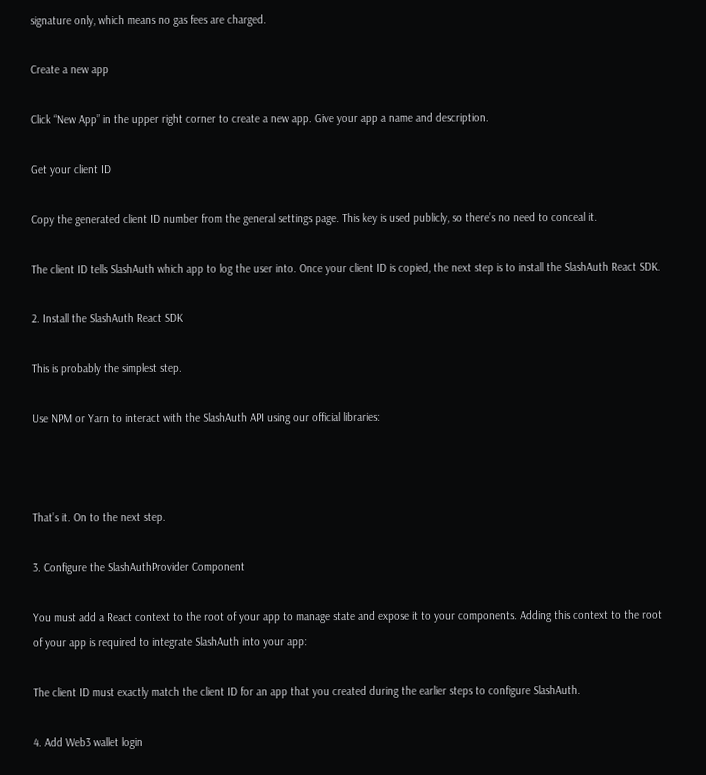signature only, which means no gas fees are charged.

Create a new app

Click “New App” in the upper right corner to create a new app. Give your app a name and description.

Get your client ID

Copy the generated client ID number from the general settings page. This key is used publicly, so there’s no need to conceal it.

The client ID tells SlashAuth which app to log the user into. Once your client ID is copied, the next step is to install the SlashAuth React SDK.

2. Install the SlashAuth React SDK

This is probably the simplest step.

Use NPM or Yarn to interact with the SlashAuth API using our official libraries:



That’s it. On to the next step.

3. Configure the SlashAuthProvider Component

You must add a React context to the root of your app to manage state and expose it to your components. Adding this context to the root of your app is required to integrate SlashAuth into your app:

The client ID must exactly match the client ID for an app that you created during the earlier steps to configure SlashAuth.

4. Add Web3 wallet login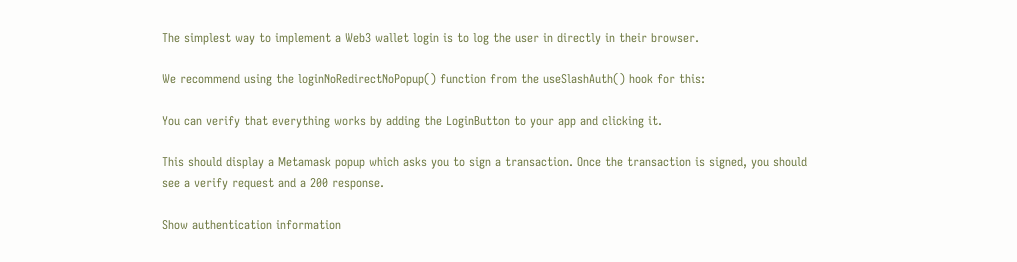The simplest way to implement a Web3 wallet login is to log the user in directly in their browser.

We recommend using the loginNoRedirectNoPopup() function from the useSlashAuth() hook for this:

You can verify that everything works by adding the LoginButton to your app and clicking it.

This should display a Metamask popup which asks you to sign a transaction. Once the transaction is signed, you should see a verify request and a 200 response.

Show authentication information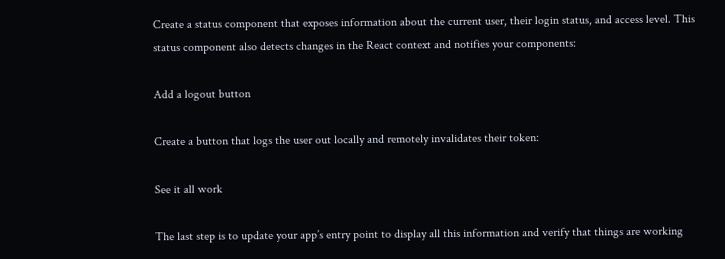Create a status component that exposes information about the current user, their login status, and access level. This status component also detects changes in the React context and notifies your components:

Add a logout button

Create a button that logs the user out locally and remotely invalidates their token:

See it all work

The last step is to update your app’s entry point to display all this information and verify that things are working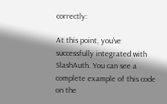correctly:

At this point, you’ve successfully integrated with SlashAuth. You can see a complete example of this code on the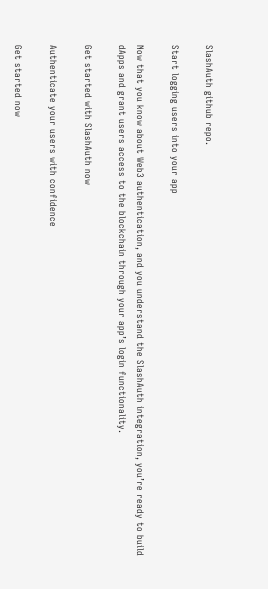SlashAuth github repo.

Start logging users into your app

Now that you know about Web3 authentication, and you understand the SlashAuth integration, you’re ready to build dApps and grant users access to the blockchain through your app’s login functionality.

Get started with SlashAuth now

Authenticate your users with confidence

Get started now